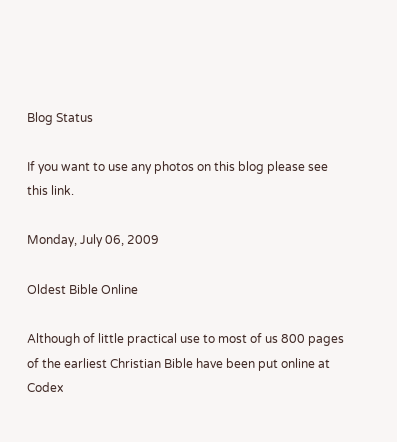Blog Status

If you want to use any photos on this blog please see this link.

Monday, July 06, 2009

Oldest Bible Online

Although of little practical use to most of us 800 pages of the earliest Christian Bible have been put online at Codex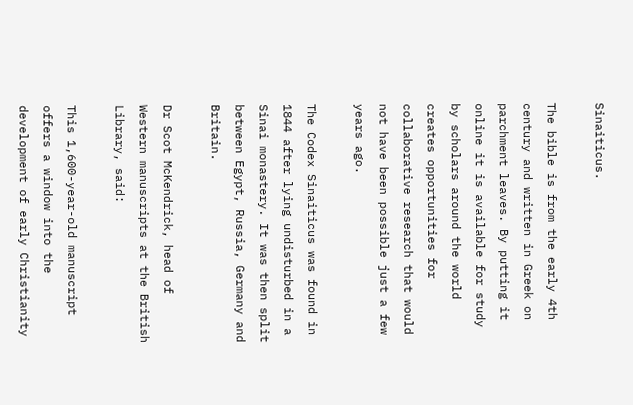Sinaiticus.

The bible is from the early 4th century and written in Greek on parchment leaves. By putting it online it is available for study by scholars around the world creates opportunities for collaborative research that would not have been possible just a few years ago.

The Codex Sinaiticus was found in 1844 after lying undisturbed in a Sinai monastery. It was then split between Egypt, Russia, Germany and Britain.

Dr Scot McKendrick, head of Western manuscripts at the British Library, said:

This 1,600-year-old manuscript offers a window into the development of early Christianity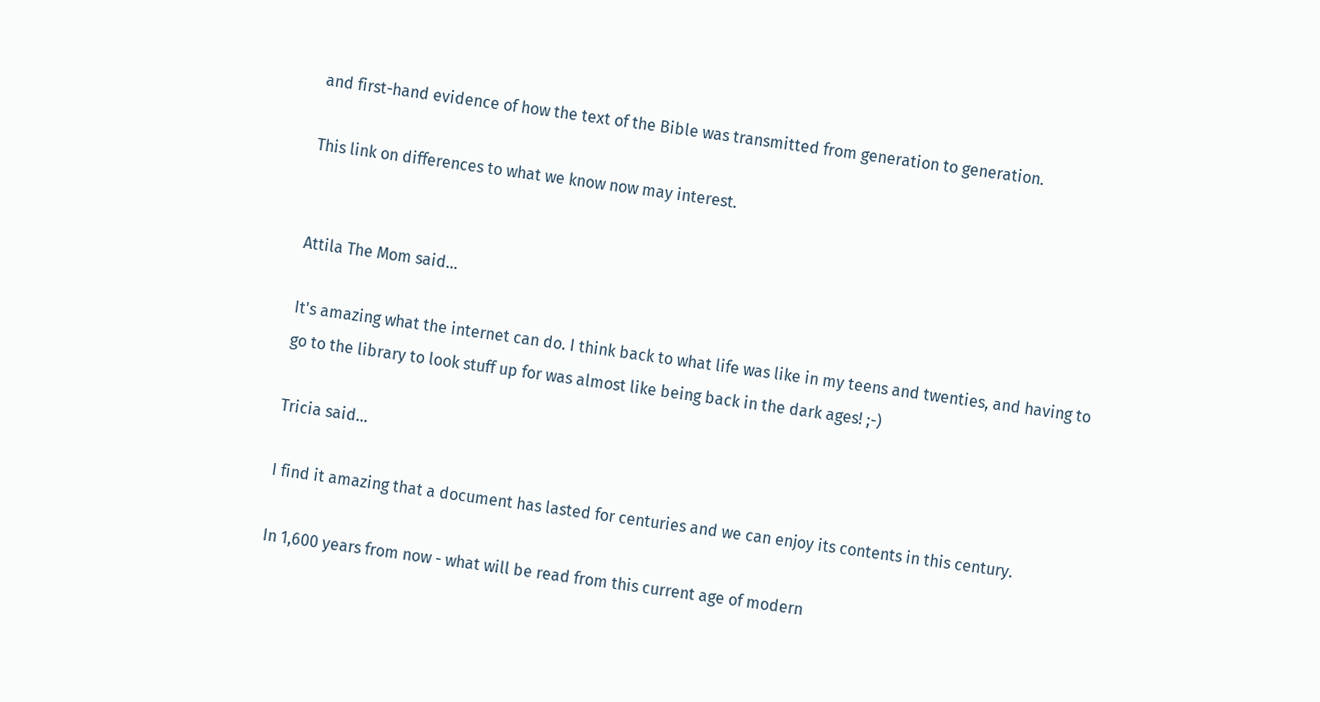and first-hand evidence of how the text of the Bible was transmitted from generation to generation.

This link on differences to what we know now may interest.


Attila The Mom said...

It's amazing what the internet can do. I think back to what life was like in my teens and twenties, and having to go to the library to look stuff up for was almost like being back in the dark ages! ;-)

Tricia said...

I find it amazing that a document has lasted for centuries and we can enjoy its contents in this century.

In 1,600 years from now - what will be read from this current age of modern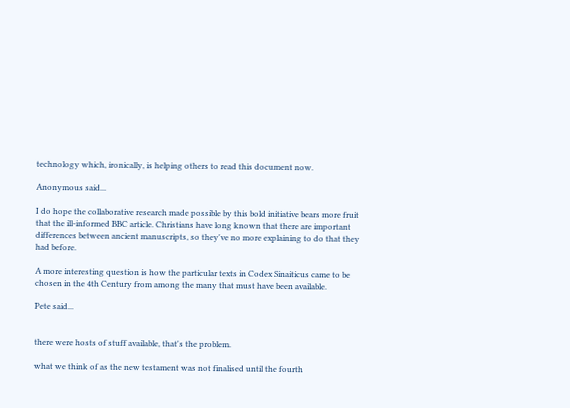technology which, ironically, is helping others to read this document now.

Anonymous said...

I do hope the collaborative research made possible by this bold initiative bears more fruit that the ill-informed BBC article. Christians have long known that there are important differences between ancient manuscripts, so they've no more explaining to do that they had before.

A more interesting question is how the particular texts in Codex Sinaiticus came to be chosen in the 4th Century from among the many that must have been available.

Pete said...


there were hosts of stuff available, that's the problem.

what we think of as the new testament was not finalised until the fourth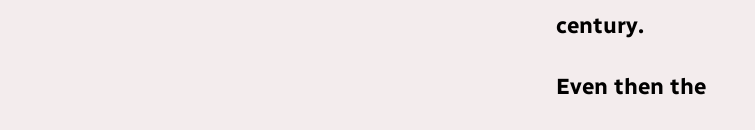century.

Even then the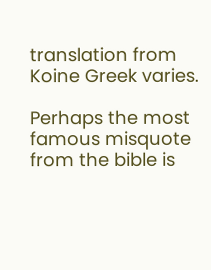translation from Koine Greek varies.

Perhaps the most famous misquote from the bible is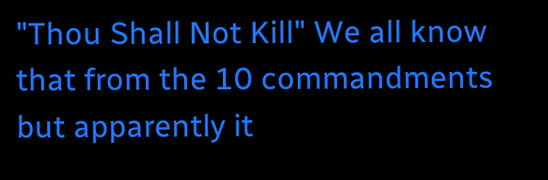"Thou Shall Not Kill" We all know that from the 10 commandments but apparently it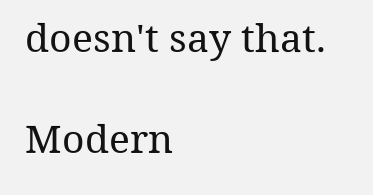doesn't say that.

Modern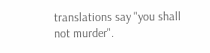translations say "you shall not murder".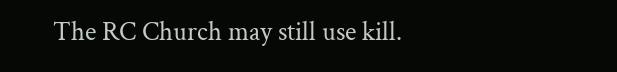The RC Church may still use kill.